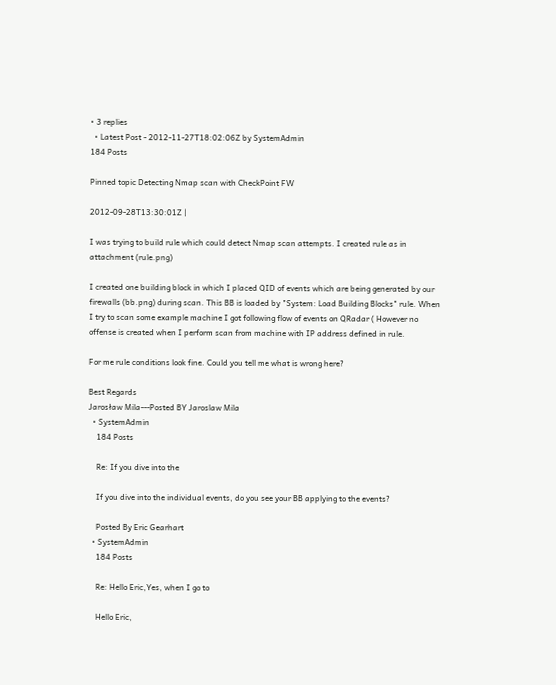• 3 replies
  • Latest Post - 2012-11-27T18:02:06Z by SystemAdmin
184 Posts

Pinned topic Detecting Nmap scan with CheckPoint FW

2012-09-28T13:30:01Z |

I was trying to build rule which could detect Nmap scan attempts. I created rule as in attachment (rule.png)

I created one building block in which I placed QID of events which are being generated by our firewalls (bb.png) during scan. This BB is loaded by "System: Load Building Blocks" rule. When I try to scan some example machine I got following flow of events on QRadar ( However no offense is created when I perform scan from machine with IP address defined in rule.

For me rule conditions look fine. Could you tell me what is wrong here?

Best Regards
Jarosław Mila---Posted BY Jaroslaw Mila
  • SystemAdmin
    184 Posts

    Re: If you dive into the

    If you dive into the individual events, do you see your BB applying to the events?

    Posted By Eric Gearhart
  • SystemAdmin
    184 Posts

    Re: Hello Eric,Yes, when I go to

    Hello Eric,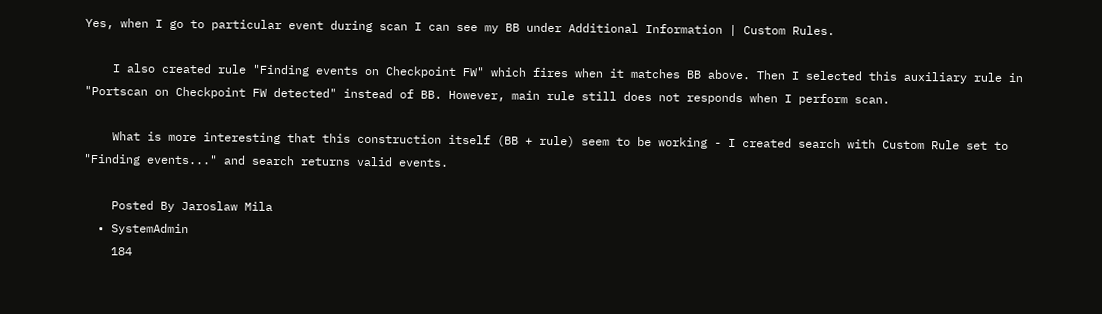Yes, when I go to particular event during scan I can see my BB under Additional Information | Custom Rules.

    I also created rule "Finding events on Checkpoint FW" which fires when it matches BB above. Then I selected this auxiliary rule in "Portscan on Checkpoint FW detected" instead of BB. However, main rule still does not responds when I perform scan.

    What is more interesting that this construction itself (BB + rule) seem to be working - I created search with Custom Rule set to "Finding events..." and search returns valid events.

    Posted By Jaroslaw Mila
  • SystemAdmin
    184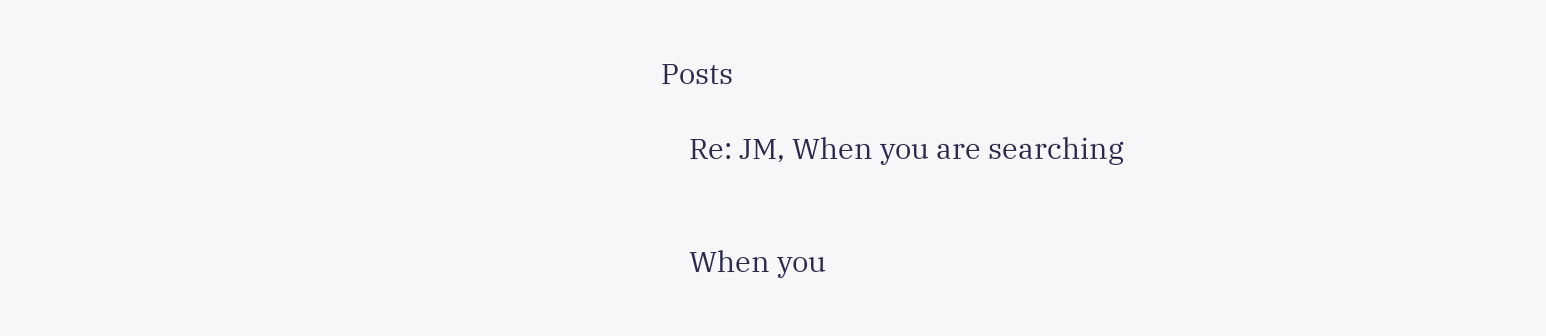Posts

    Re: JM, When you are searching


    When you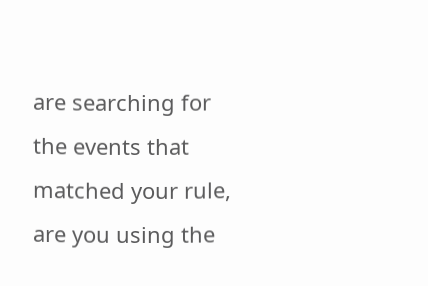are searching for the events that matched your rule, are you using the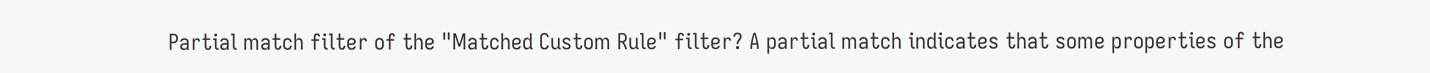Partial match filter of the "Matched Custom Rule" filter? A partial match indicates that some properties of the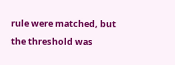rule were matched, but the threshold was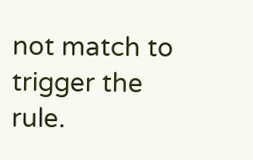not match to trigger the rule.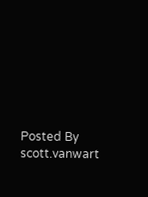Posted By scott.vanwart